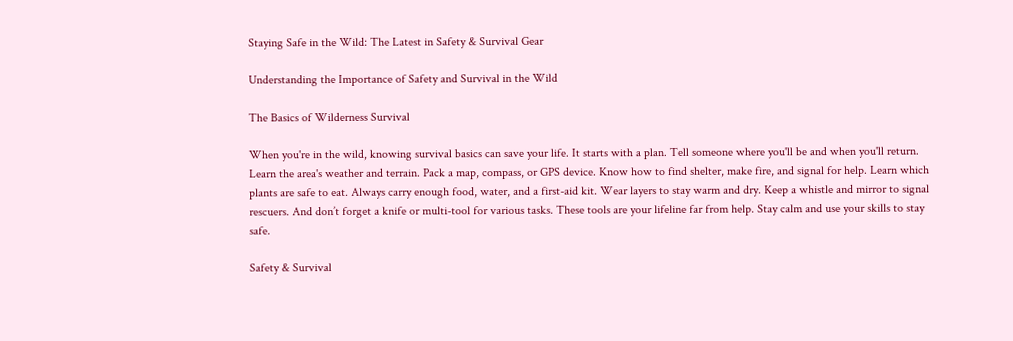Staying Safe in the Wild: The Latest in Safety & Survival Gear

Understanding the Importance of Safety and Survival in the Wild

The Basics of Wilderness Survival

When you're in the wild, knowing survival basics can save your life. It starts with a plan. Tell someone where you'll be and when you'll return. Learn the area's weather and terrain. Pack a map, compass, or GPS device. Know how to find shelter, make fire, and signal for help. Learn which plants are safe to eat. Always carry enough food, water, and a first-aid kit. Wear layers to stay warm and dry. Keep a whistle and mirror to signal rescuers. And don’t forget a knife or multi-tool for various tasks. These tools are your lifeline far from help. Stay calm and use your skills to stay safe.

Safety & Survival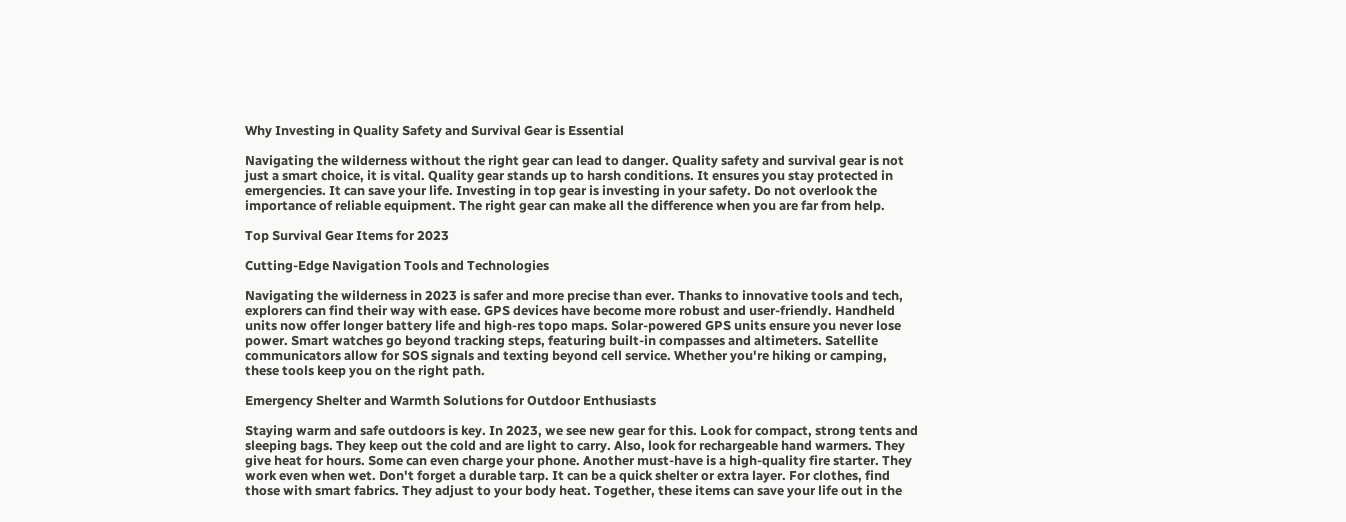Why Investing in Quality Safety and Survival Gear is Essential

Navigating the wilderness without the right gear can lead to danger. Quality safety and survival gear is not just a smart choice, it is vital. Quality gear stands up to harsh conditions. It ensures you stay protected in emergencies. It can save your life. Investing in top gear is investing in your safety. Do not overlook the importance of reliable equipment. The right gear can make all the difference when you are far from help.

Top Survival Gear Items for 2023

Cutting-Edge Navigation Tools and Technologies

Navigating the wilderness in 2023 is safer and more precise than ever. Thanks to innovative tools and tech, explorers can find their way with ease. GPS devices have become more robust and user-friendly. Handheld units now offer longer battery life and high-res topo maps. Solar-powered GPS units ensure you never lose power. Smart watches go beyond tracking steps, featuring built-in compasses and altimeters. Satellite communicators allow for SOS signals and texting beyond cell service. Whether you're hiking or camping, these tools keep you on the right path.

Emergency Shelter and Warmth Solutions for Outdoor Enthusiasts

Staying warm and safe outdoors is key. In 2023, we see new gear for this. Look for compact, strong tents and sleeping bags. They keep out the cold and are light to carry. Also, look for rechargeable hand warmers. They give heat for hours. Some can even charge your phone. Another must-have is a high-quality fire starter. They work even when wet. Don't forget a durable tarp. It can be a quick shelter or extra layer. For clothes, find those with smart fabrics. They adjust to your body heat. Together, these items can save your life out in the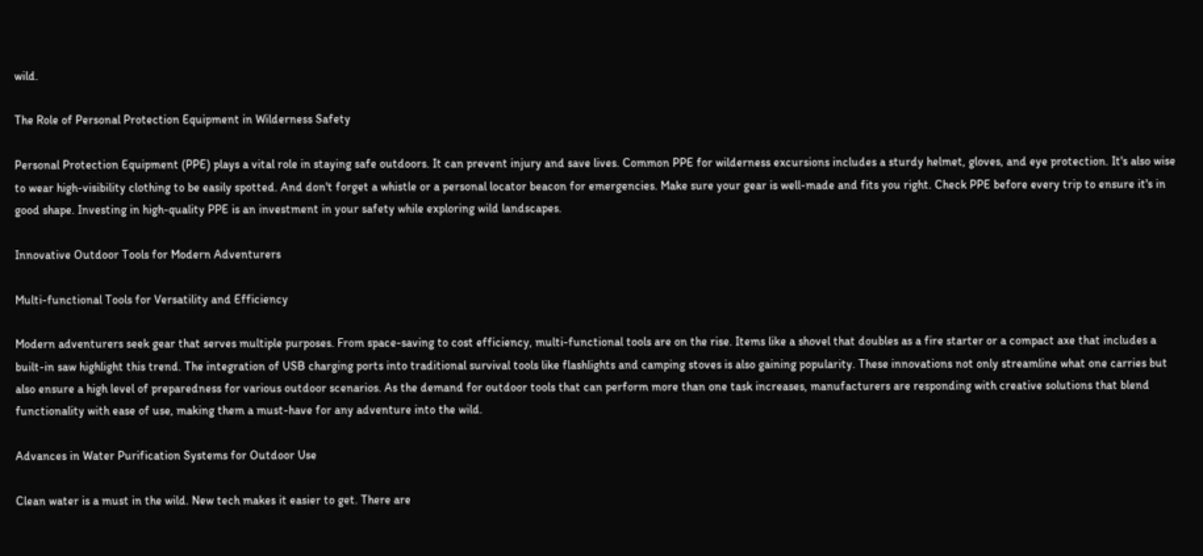wild.

The Role of Personal Protection Equipment in Wilderness Safety

Personal Protection Equipment (PPE) plays a vital role in staying safe outdoors. It can prevent injury and save lives. Common PPE for wilderness excursions includes a sturdy helmet, gloves, and eye protection. It's also wise to wear high-visibility clothing to be easily spotted. And don't forget a whistle or a personal locator beacon for emergencies. Make sure your gear is well-made and fits you right. Check PPE before every trip to ensure it's in good shape. Investing in high-quality PPE is an investment in your safety while exploring wild landscapes.

Innovative Outdoor Tools for Modern Adventurers

Multi-functional Tools for Versatility and Efficiency

Modern adventurers seek gear that serves multiple purposes. From space-saving to cost efficiency, multi-functional tools are on the rise. Items like a shovel that doubles as a fire starter or a compact axe that includes a built-in saw highlight this trend. The integration of USB charging ports into traditional survival tools like flashlights and camping stoves is also gaining popularity. These innovations not only streamline what one carries but also ensure a high level of preparedness for various outdoor scenarios. As the demand for outdoor tools that can perform more than one task increases, manufacturers are responding with creative solutions that blend functionality with ease of use, making them a must-have for any adventure into the wild.

Advances in Water Purification Systems for Outdoor Use

Clean water is a must in the wild. New tech makes it easier to get. There are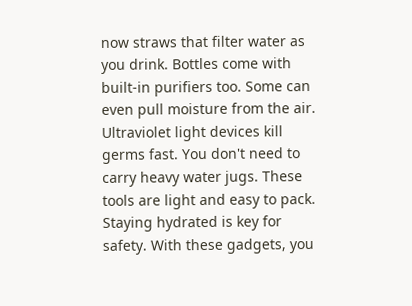now straws that filter water as you drink. Bottles come with built-in purifiers too. Some can even pull moisture from the air. Ultraviolet light devices kill germs fast. You don't need to carry heavy water jugs. These tools are light and easy to pack. Staying hydrated is key for safety. With these gadgets, you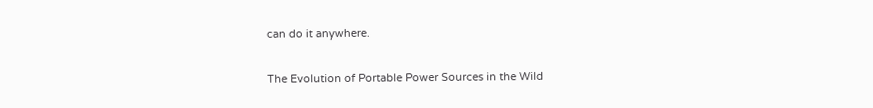can do it anywhere.

The Evolution of Portable Power Sources in the Wild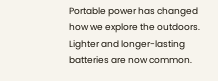Portable power has changed how we explore the outdoors. Lighter and longer-lasting batteries are now common.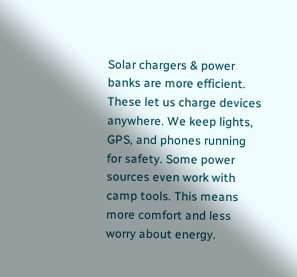Solar chargers & power banks are more efficient. These let us charge devices anywhere. We keep lights, GPS, and phones running for safety. Some power sources even work with camp tools. This means more comfort and less worry about energy.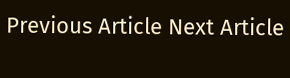Previous Article Next Article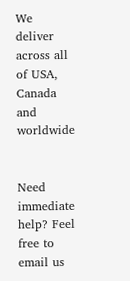We deliver across all of USA, Canada and worldwide


Need immediate help? Feel free to email us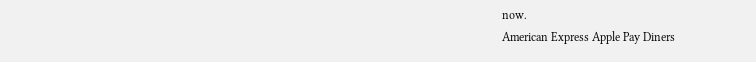now.
American Express Apple Pay Diners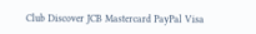Club Discover JCB Mastercard PayPal Visa